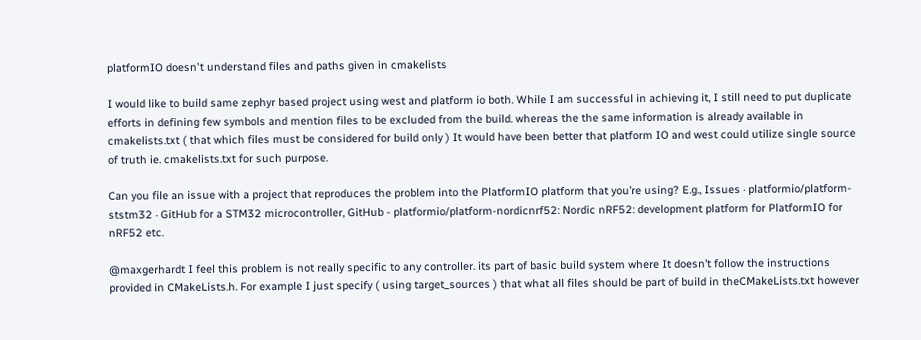platformIO doesn't understand files and paths given in cmakelists

I would like to build same zephyr based project using west and platform io both. While I am successful in achieving it, I still need to put duplicate efforts in defining few symbols and mention files to be excluded from the build. whereas the the same information is already available in cmakelists.txt ( that which files must be considered for build only ) It would have been better that platform IO and west could utilize single source of truth ie. cmakelists.txt for such purpose.

Can you file an issue with a project that reproduces the problem into the PlatformIO platform that you’re using? E.g., Issues · platformio/platform-ststm32 · GitHub for a STM32 microcontroller, GitHub - platformio/platform-nordicnrf52: Nordic nRF52: development platform for PlatformIO for nRF52 etc.

@maxgerhardt I feel this problem is not really specific to any controller. its part of basic build system where It doesn’t follow the instructions provided in CMakeLists.h. For example I just specify ( using target_sources ) that what all files should be part of build in theCMakeLists.txt however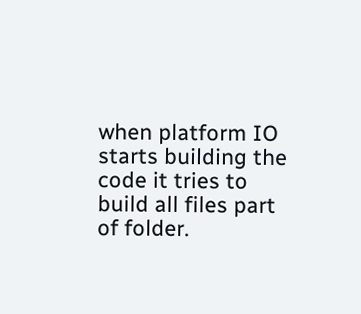when platform IO starts building the code it tries to build all files part of folder.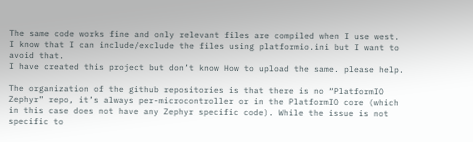The same code works fine and only relevant files are compiled when I use west. I know that I can include/exclude the files using platformio.ini but I want to avoid that.
I have created this project but don’t know How to upload the same. please help.

The organization of the github repositories is that there is no “PlatformIO Zephyr” repo, it’s always per-microcontroller or in the PlatformIO core (which in this case does not have any Zephyr specific code). While the issue is not specific to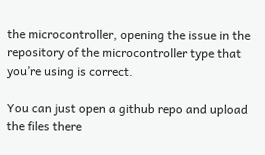the microcontroller, opening the issue in the repository of the microcontroller type that you’re using is correct.

You can just open a github repo and upload the files there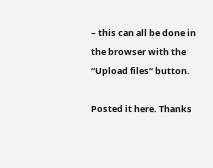– this can all be done in the browser with the “Upload files” button.

Posted it here. Thanks